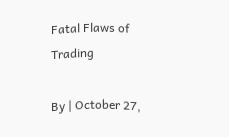Fatal Flaws of Trading

By | October 27,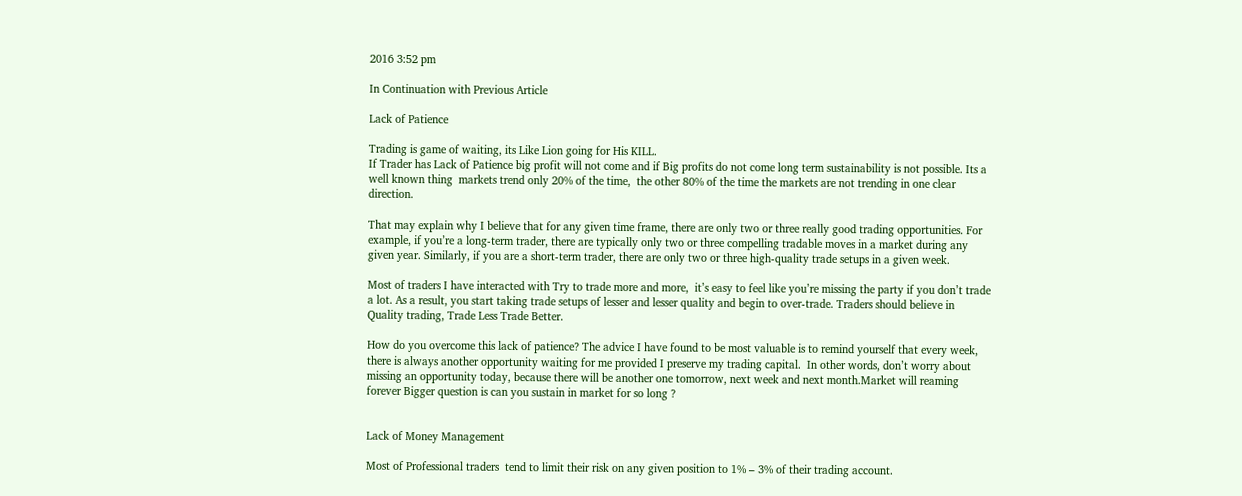2016 3:52 pm

In Continuation with Previous Article

Lack of Patience

Trading is game of waiting, its Like Lion going for His KILL.
If Trader has Lack of Patience big profit will not come and if Big profits do not come long term sustainability is not possible. Its a well known thing  markets trend only 20% of the time,  the other 80% of the time the markets are not trending in one clear direction.

That may explain why I believe that for any given time frame, there are only two or three really good trading opportunities. For example, if you’re a long-term trader, there are typically only two or three compelling tradable moves in a market during any given year. Similarly, if you are a short-term trader, there are only two or three high-quality trade setups in a given week.

Most of traders I have interacted with Try to trade more and more,  it’s easy to feel like you’re missing the party if you don’t trade a lot. As a result, you start taking trade setups of lesser and lesser quality and begin to over-trade. Traders should believe in Quality trading, Trade Less Trade Better.

How do you overcome this lack of patience? The advice I have found to be most valuable is to remind yourself that every week, there is always another opportunity waiting for me provided I preserve my trading capital.  In other words, don’t worry about missing an opportunity today, because there will be another one tomorrow, next week and next month.Market will reaming forever Bigger question is can you sustain in market for so long ?


Lack of Money Management

Most of Professional traders  tend to limit their risk on any given position to 1% – 3% of their trading account.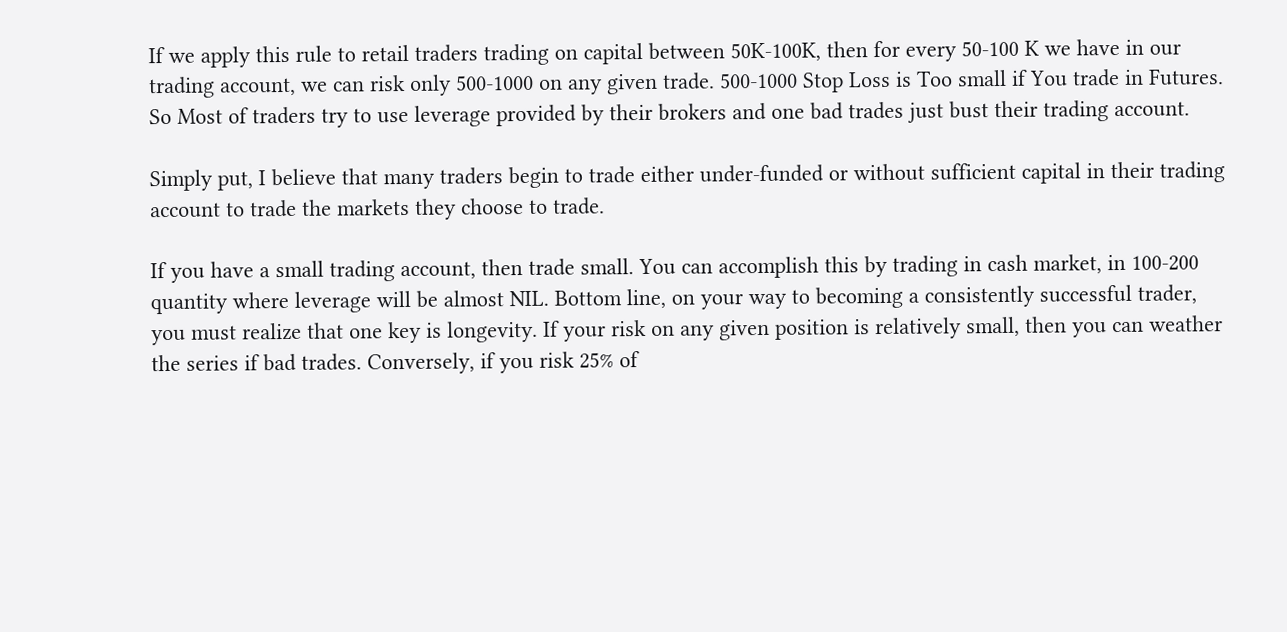If we apply this rule to retail traders trading on capital between 50K-100K, then for every 50-100 K we have in our trading account, we can risk only 500-1000 on any given trade. 500-1000 Stop Loss is Too small if You trade in Futures. So Most of traders try to use leverage provided by their brokers and one bad trades just bust their trading account.

Simply put, I believe that many traders begin to trade either under-funded or without sufficient capital in their trading account to trade the markets they choose to trade.

If you have a small trading account, then trade small. You can accomplish this by trading in cash market, in 100-200 quantity where leverage will be almost NIL. Bottom line, on your way to becoming a consistently successful trader, you must realize that one key is longevity. If your risk on any given position is relatively small, then you can weather the series if bad trades. Conversely, if you risk 25% of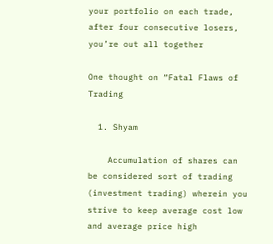your portfolio on each trade, after four consecutive losers, you’re out all together

One thought on “Fatal Flaws of Trading

  1. Shyam

    Accumulation of shares can be considered sort of trading (investment trading) wherein you strive to keep average cost low and average price high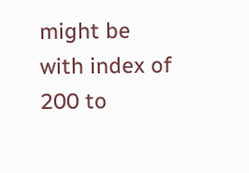might be with index of 200 to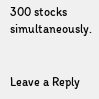300 stocks simultaneously.


Leave a Reply